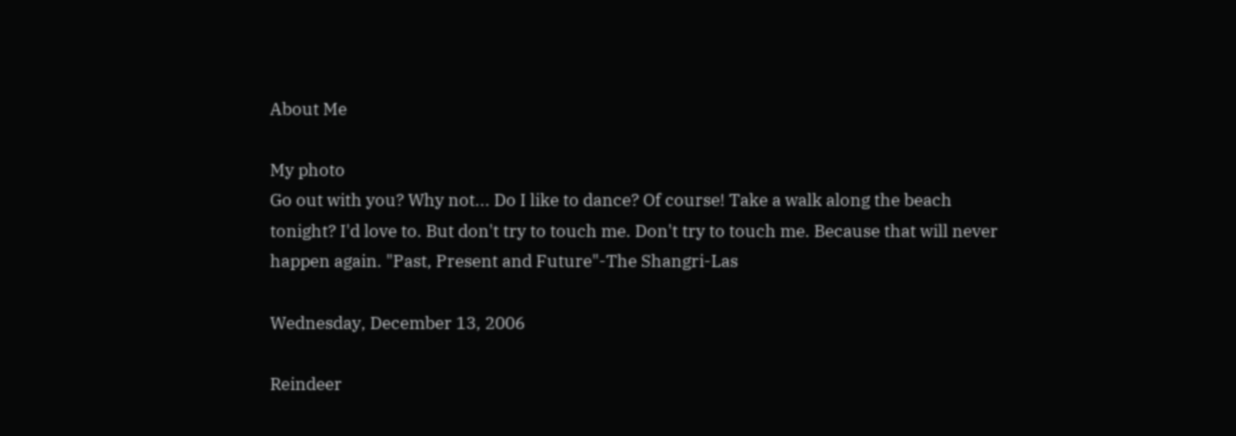About Me

My photo
Go out with you? Why not... Do I like to dance? Of course! Take a walk along the beach tonight? I'd love to. But don't try to touch me. Don't try to touch me. Because that will never happen again. "Past, Present and Future"-The Shangri-Las

Wednesday, December 13, 2006

Reindeer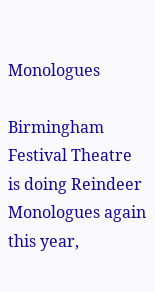Monologues

Birmingham Festival Theatre is doing Reindeer Monologues again this year,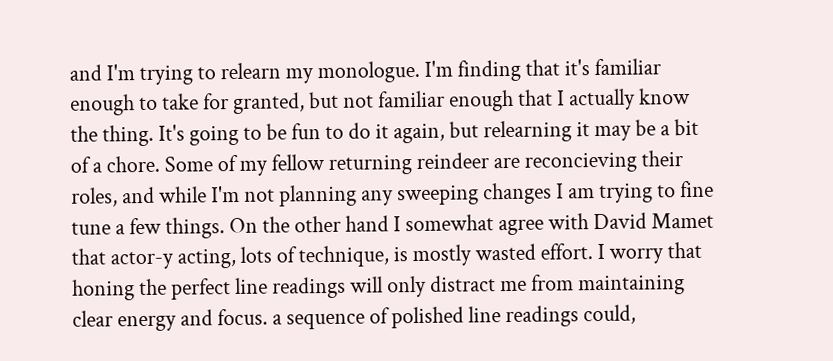and I'm trying to relearn my monologue. I'm finding that it's familiar enough to take for granted, but not familiar enough that I actually know the thing. It's going to be fun to do it again, but relearning it may be a bit of a chore. Some of my fellow returning reindeer are reconcieving their roles, and while I'm not planning any sweeping changes I am trying to fine tune a few things. On the other hand I somewhat agree with David Mamet that actor-y acting, lots of technique, is mostly wasted effort. I worry that honing the perfect line readings will only distract me from maintaining clear energy and focus. a sequence of polished line readings could,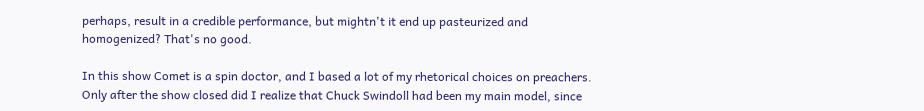perhaps, result in a credible performance, but mightn't it end up pasteurized and homogenized? That's no good.

In this show Comet is a spin doctor, and I based a lot of my rhetorical choices on preachers. Only after the show closed did I realize that Chuck Swindoll had been my main model, since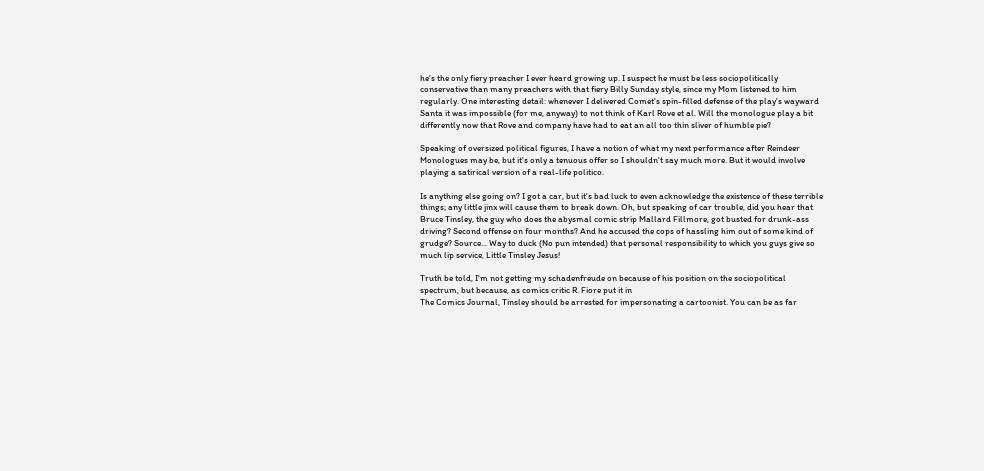he's the only fiery preacher I ever heard growing up. I suspect he must be less sociopolitically conservative than many preachers with that fiery Billy Sunday style, since my Mom listened to him regularly. One interesting detail: whenever I delivered Comet's spin-filled defense of the play's wayward Santa it was impossible (for me, anyway) to not think of Karl Rove et al. Will the monologue play a bit differently now that Rove and company have had to eat an all too thin sliver of humble pie?

Speaking of oversized political figures, I have a notion of what my next performance after Reindeer Monologues may be, but it's only a tenuous offer so I shouldn't say much more. But it would involve playing a satirical version of a real-life politico.

Is anything else going on? I got a car, but it's bad luck to even acknowledge the existence of these terrible things; any little jinx will cause them to break down. Oh, but speaking of car trouble, did you hear that Bruce Tinsley, the guy who does the abysmal comic strip Mallard Fillmore, got busted for drunk-ass driving? Second offense on four months? And he accused the cops of hassling him out of some kind of grudge? Source... Way to duck (No pun intended) that personal responsibility to which you guys give so much lip service, Little Tinsley Jesus!

Truth be told, I'm not getting my schadenfreude on because of his position on the sociopolitical spectrum, but because, as comics critic R. Fiore put it in
The Comics Journal, Tinsley should be arrested for impersonating a cartoonist. You can be as far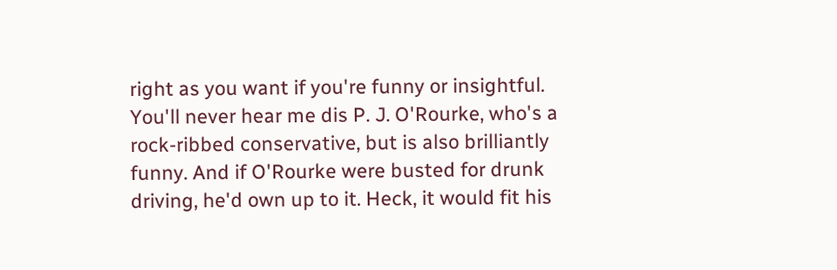right as you want if you're funny or insightful. You'll never hear me dis P. J. O'Rourke, who's a rock-ribbed conservative, but is also brilliantly funny. And if O'Rourke were busted for drunk driving, he'd own up to it. Heck, it would fit his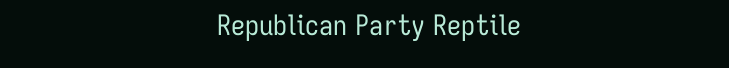Republican Party Reptile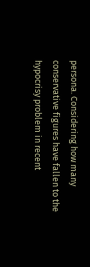persona. Considering how many conservative figures have fallen to the hypocrisy problem in recent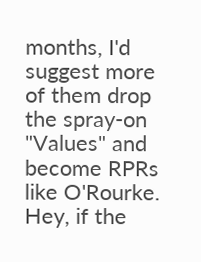months, I'd suggest more of them drop the spray-on "Values" and become RPRs like O'Rourke. Hey, if the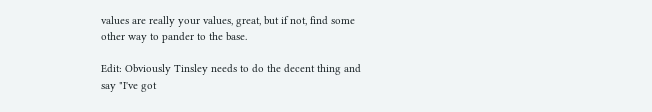values are really your values, great, but if not, find some other way to pander to the base.

Edit: Obviously Tinsley needs to do the decent thing and say "I've got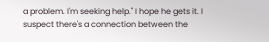a problem. I'm seeking help." I hope he gets it. I suspect there's a connection between the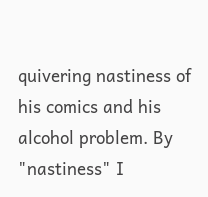quivering nastiness of his comics and his alcohol problem. By "nastiness" I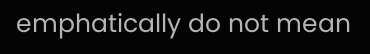emphatically do not mean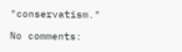"conservatism."

No comments: